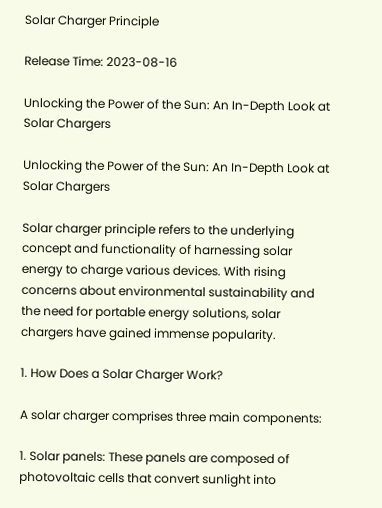Solar Charger Principle

Release Time: 2023-08-16

Unlocking the Power of the Sun: An In-Depth Look at Solar Chargers

Unlocking the Power of the Sun: An In-Depth Look at Solar Chargers

Solar charger principle refers to the underlying concept and functionality of harnessing solar energy to charge various devices. With rising concerns about environmental sustainability and the need for portable energy solutions, solar chargers have gained immense popularity.

1. How Does a Solar Charger Work?

A solar charger comprises three main components:

1. Solar panels: These panels are composed of photovoltaic cells that convert sunlight into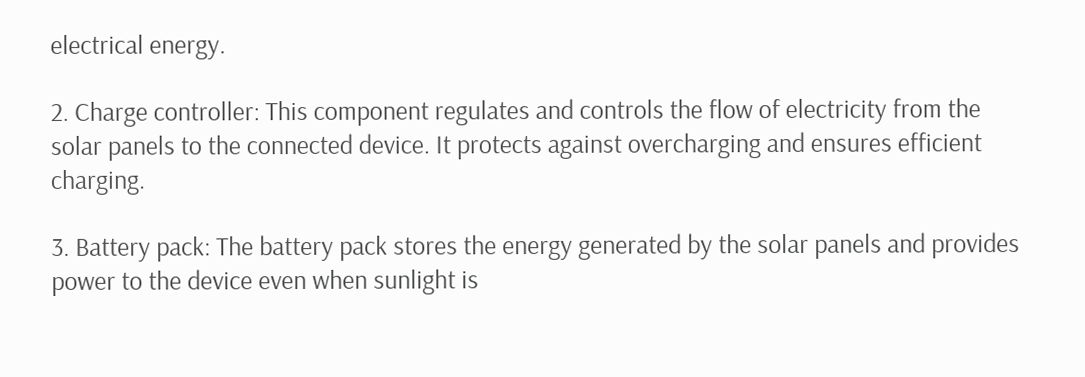electrical energy.

2. Charge controller: This component regulates and controls the flow of electricity from the solar panels to the connected device. It protects against overcharging and ensures efficient charging.

3. Battery pack: The battery pack stores the energy generated by the solar panels and provides power to the device even when sunlight is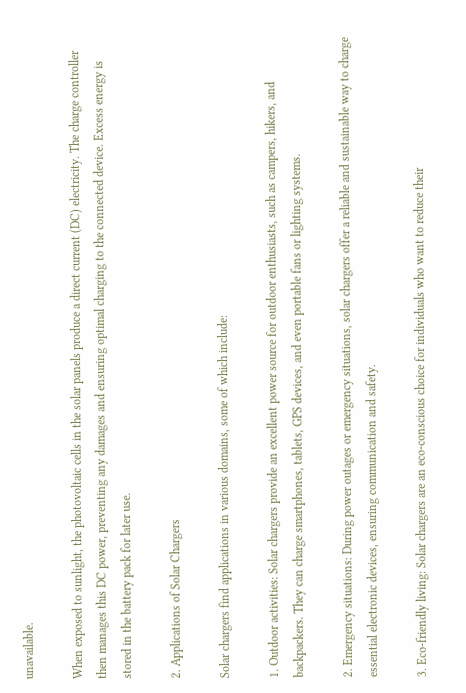unavailable.

When exposed to sunlight, the photovoltaic cells in the solar panels produce a direct current (DC) electricity. The charge controller then manages this DC power, preventing any damages and ensuring optimal charging to the connected device. Excess energy is stored in the battery pack for later use.

2. Applications of Solar Chargers

Solar chargers find applications in various domains, some of which include:

1. Outdoor activities: Solar chargers provide an excellent power source for outdoor enthusiasts, such as campers, hikers, and backpackers. They can charge smartphones, tablets, GPS devices, and even portable fans or lighting systems.

2. Emergency situations: During power outages or emergency situations, solar chargers offer a reliable and sustainable way to charge essential electronic devices, ensuring communication and safety.

3. Eco-friendly living: Solar chargers are an eco-conscious choice for individuals who want to reduce their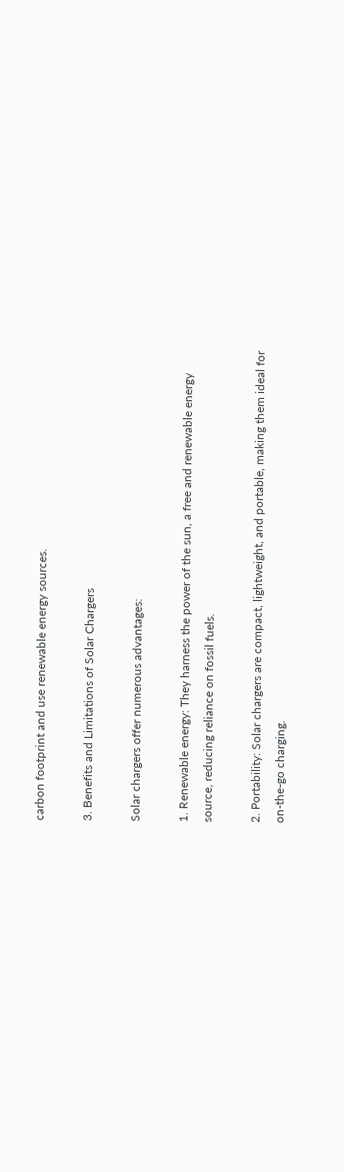carbon footprint and use renewable energy sources.

3. Benefits and Limitations of Solar Chargers

Solar chargers offer numerous advantages:

1. Renewable energy: They harness the power of the sun, a free and renewable energy source, reducing reliance on fossil fuels.

2. Portability: Solar chargers are compact, lightweight, and portable, making them ideal for on-the-go charging.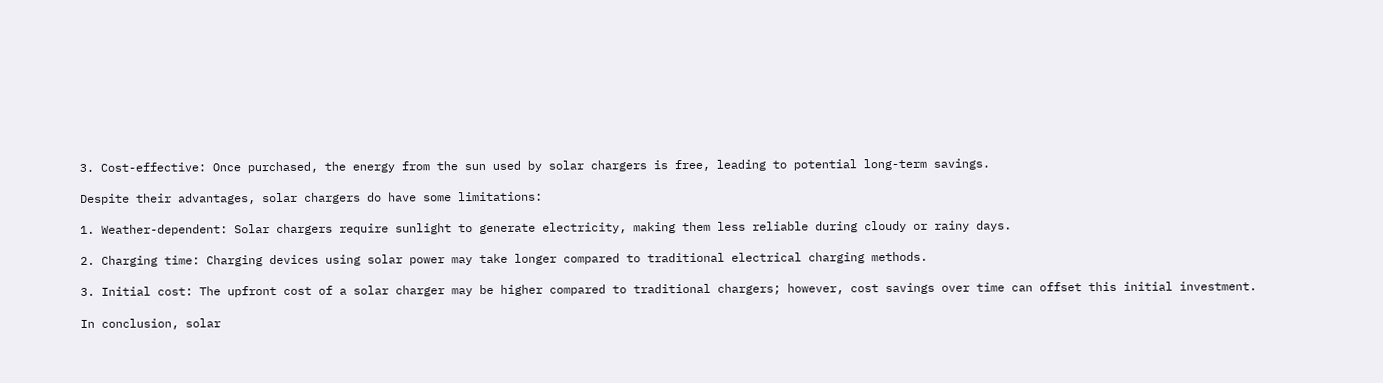3. Cost-effective: Once purchased, the energy from the sun used by solar chargers is free, leading to potential long-term savings.

Despite their advantages, solar chargers do have some limitations:

1. Weather-dependent: Solar chargers require sunlight to generate electricity, making them less reliable during cloudy or rainy days.

2. Charging time: Charging devices using solar power may take longer compared to traditional electrical charging methods.

3. Initial cost: The upfront cost of a solar charger may be higher compared to traditional chargers; however, cost savings over time can offset this initial investment.

In conclusion, solar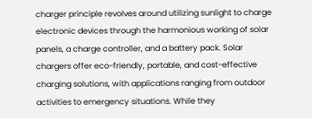charger principle revolves around utilizing sunlight to charge electronic devices through the harmonious working of solar panels, a charge controller, and a battery pack. Solar chargers offer eco-friendly, portable, and cost-effective charging solutions, with applications ranging from outdoor activities to emergency situations. While they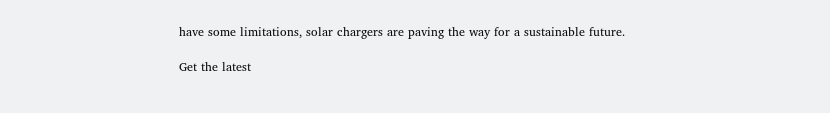have some limitations, solar chargers are paving the way for a sustainable future.

Get the latest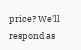price? We'll respond as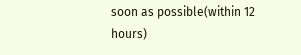soon as possible(within 12 hours)